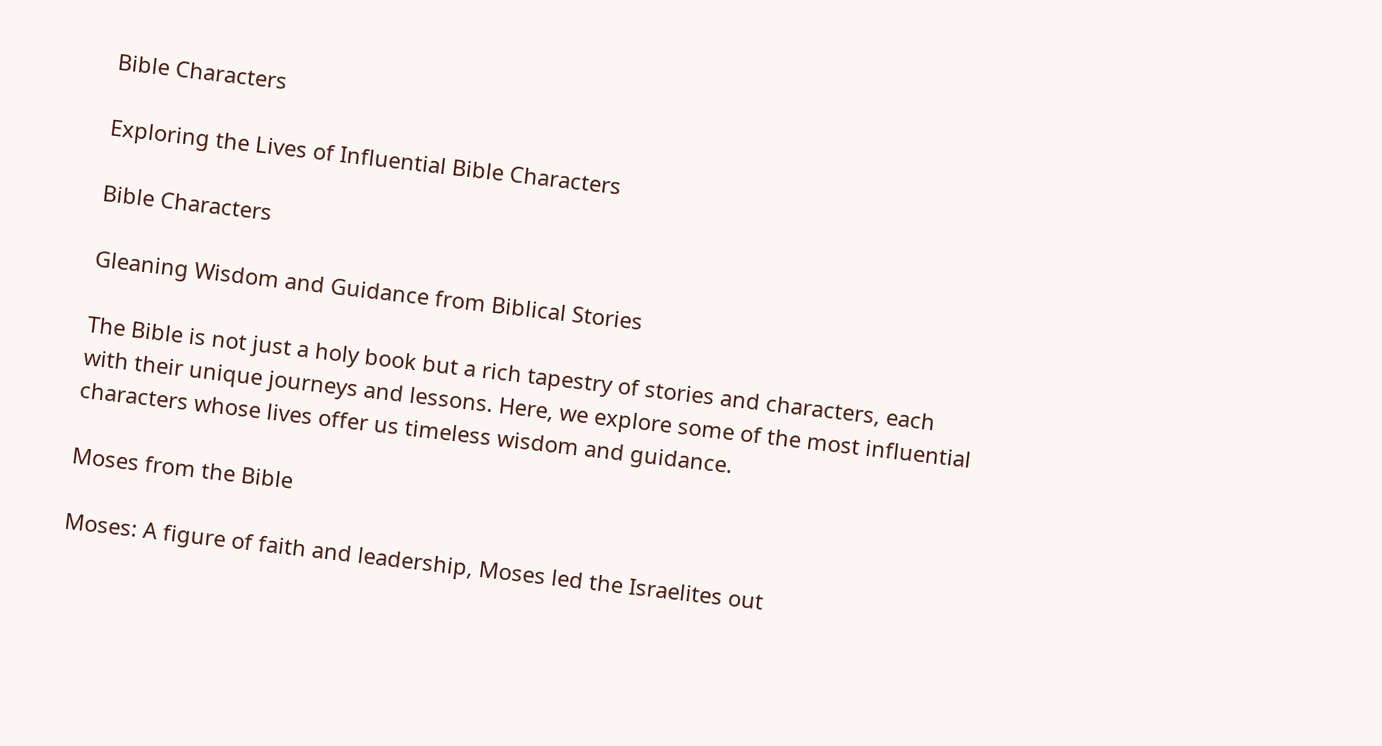Bible Characters

Exploring the Lives of Influential Bible Characters

Bible Characters

Gleaning Wisdom and Guidance from Biblical Stories

The Bible is not just a holy book but a rich tapestry of stories and characters, each with their unique journeys and lessons. Here, we explore some of the most influential characters whose lives offer us timeless wisdom and guidance.

Moses from the Bible

Moses: A figure of faith and leadership, Moses led the Israelites out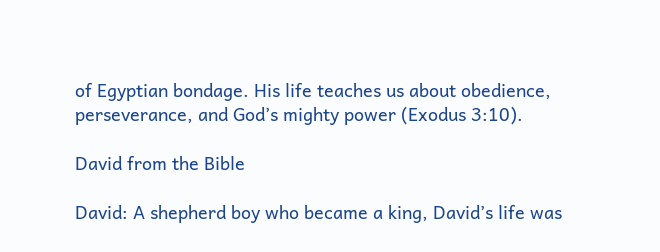of Egyptian bondage. His life teaches us about obedience, perseverance, and God’s mighty power (Exodus 3:10).

David from the Bible

David: A shepherd boy who became a king, David’s life was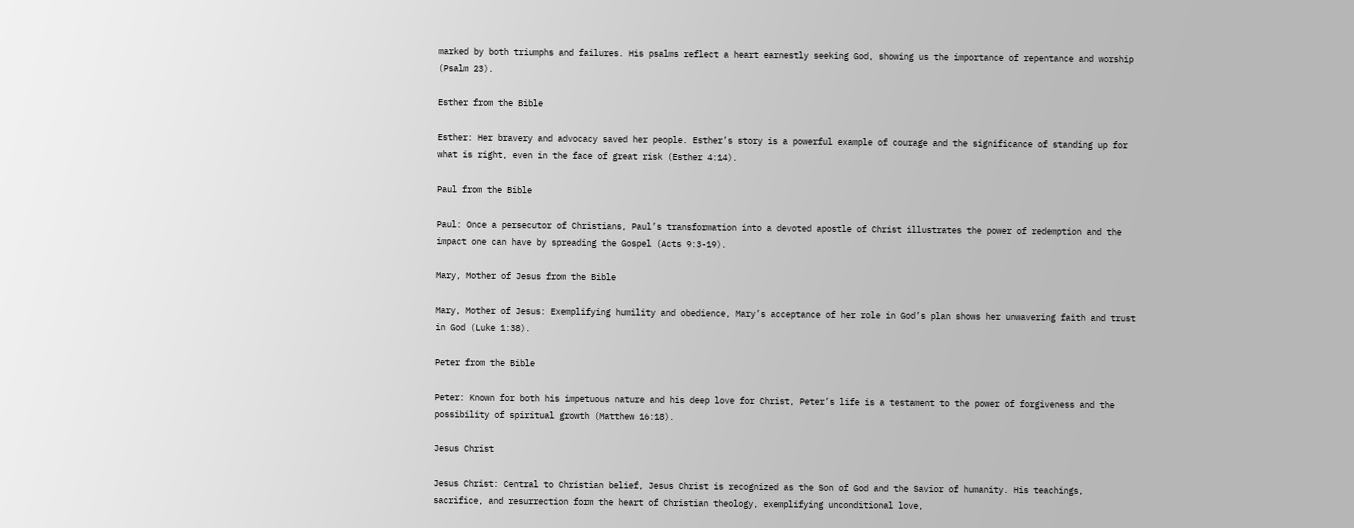marked by both triumphs and failures. His psalms reflect a heart earnestly seeking God, showing us the importance of repentance and worship (Psalm 23).

Esther from the Bible

Esther: Her bravery and advocacy saved her people. Esther’s story is a powerful example of courage and the significance of standing up for what is right, even in the face of great risk (Esther 4:14).

Paul from the Bible

Paul: Once a persecutor of Christians, Paul’s transformation into a devoted apostle of Christ illustrates the power of redemption and the impact one can have by spreading the Gospel (Acts 9:3-19).

Mary, Mother of Jesus from the Bible

Mary, Mother of Jesus: Exemplifying humility and obedience, Mary’s acceptance of her role in God’s plan shows her unwavering faith and trust in God (Luke 1:38).

Peter from the Bible

Peter: Known for both his impetuous nature and his deep love for Christ, Peter’s life is a testament to the power of forgiveness and the possibility of spiritual growth (Matthew 16:18).

Jesus Christ

Jesus Christ: Central to Christian belief, Jesus Christ is recognized as the Son of God and the Savior of humanity. His teachings, sacrifice, and resurrection form the heart of Christian theology, exemplifying unconditional love,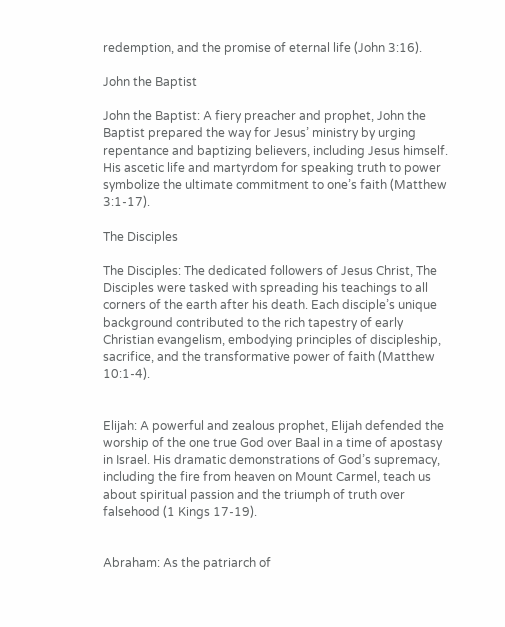redemption, and the promise of eternal life (John 3:16).

John the Baptist

John the Baptist: A fiery preacher and prophet, John the Baptist prepared the way for Jesus’ ministry by urging repentance and baptizing believers, including Jesus himself. His ascetic life and martyrdom for speaking truth to power symbolize the ultimate commitment to one’s faith (Matthew 3:1-17).

The Disciples

The Disciples: The dedicated followers of Jesus Christ, The Disciples were tasked with spreading his teachings to all corners of the earth after his death. Each disciple’s unique background contributed to the rich tapestry of early Christian evangelism, embodying principles of discipleship, sacrifice, and the transformative power of faith (Matthew 10:1-4).


Elijah: A powerful and zealous prophet, Elijah defended the worship of the one true God over Baal in a time of apostasy in Israel. His dramatic demonstrations of God’s supremacy, including the fire from heaven on Mount Carmel, teach us about spiritual passion and the triumph of truth over falsehood (1 Kings 17-19).


Abraham: As the patriarch of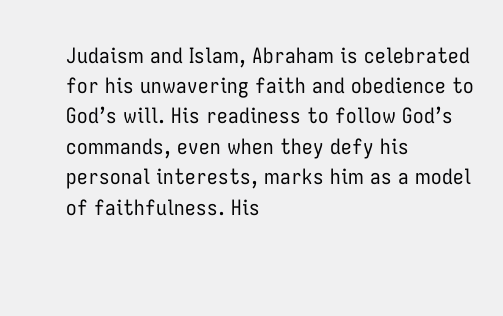Judaism and Islam, Abraham is celebrated for his unwavering faith and obedience to God’s will. His readiness to follow God’s commands, even when they defy his personal interests, marks him as a model of faithfulness. His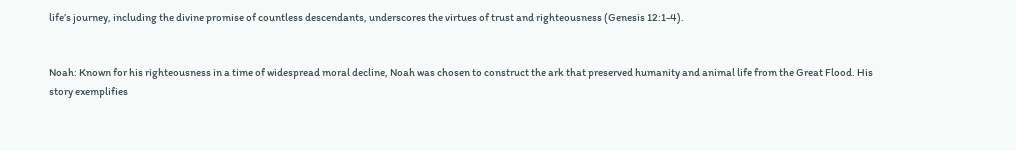life’s journey, including the divine promise of countless descendants, underscores the virtues of trust and righteousness (Genesis 12:1-4).


Noah: Known for his righteousness in a time of widespread moral decline, Noah was chosen to construct the ark that preserved humanity and animal life from the Great Flood. His story exemplifies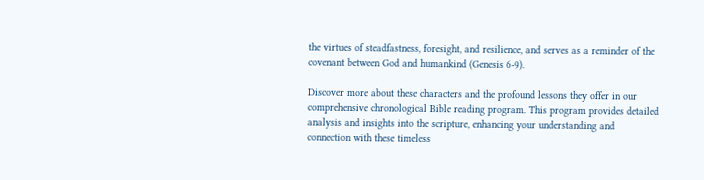the virtues of steadfastness, foresight, and resilience, and serves as a reminder of the covenant between God and humankind (Genesis 6-9).

Discover more about these characters and the profound lessons they offer in our comprehensive chronological Bible reading program. This program provides detailed analysis and insights into the scripture, enhancing your understanding and connection with these timeless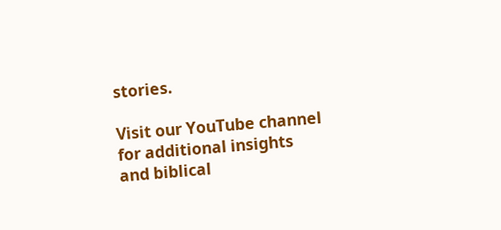stories.

Visit our YouTube channel for additional insights and biblical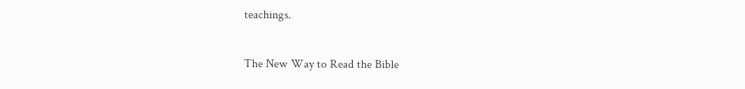teachings.

The New Way to Read the Bible